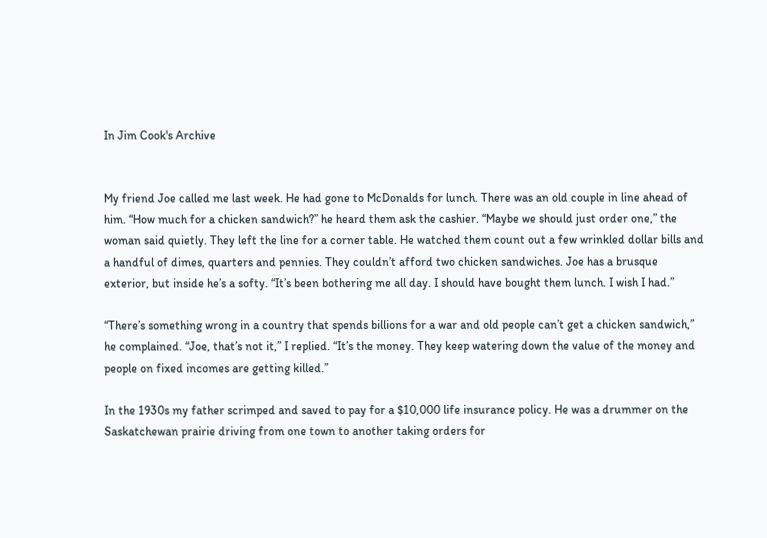In Jim Cook's Archive


My friend Joe called me last week. He had gone to McDonalds for lunch. There was an old couple in line ahead of him. “How much for a chicken sandwich?” he heard them ask the cashier. “Maybe we should just order one,” the woman said quietly. They left the line for a corner table. He watched them count out a few wrinkled dollar bills and a handful of dimes, quarters and pennies. They couldn’t afford two chicken sandwiches. Joe has a brusque exterior, but inside he’s a softy. “It’s been bothering me all day. I should have bought them lunch. I wish I had.”

“There’s something wrong in a country that spends billions for a war and old people can’t get a chicken sandwich,” he complained. “Joe, that’s not it,” I replied. “It’s the money. They keep watering down the value of the money and people on fixed incomes are getting killed.”

In the 1930s my father scrimped and saved to pay for a $10,000 life insurance policy. He was a drummer on the Saskatchewan prairie driving from one town to another taking orders for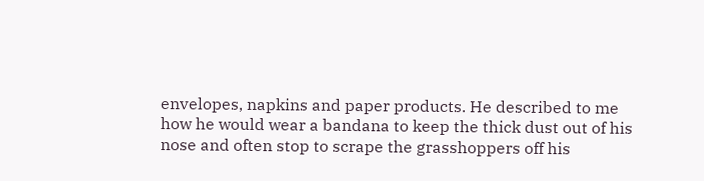envelopes, napkins and paper products. He described to me how he would wear a bandana to keep the thick dust out of his nose and often stop to scrape the grasshoppers off his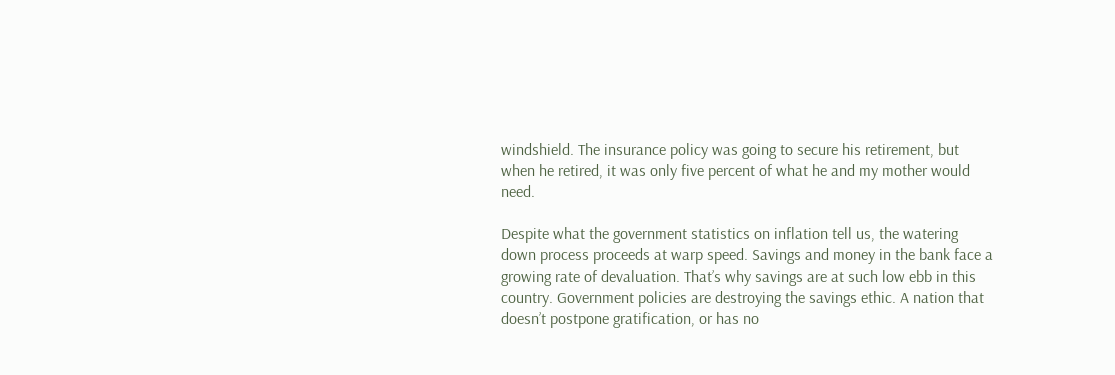windshield. The insurance policy was going to secure his retirement, but when he retired, it was only five percent of what he and my mother would need.

Despite what the government statistics on inflation tell us, the watering down process proceeds at warp speed. Savings and money in the bank face a growing rate of devaluation. That’s why savings are at such low ebb in this country. Government policies are destroying the savings ethic. A nation that doesn’t postpone gratification, or has no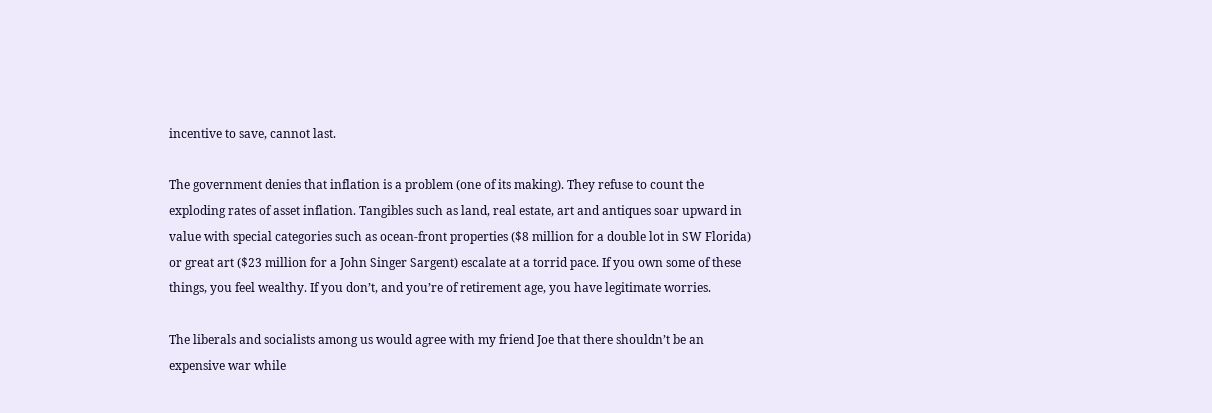incentive to save, cannot last.

The government denies that inflation is a problem (one of its making). They refuse to count the exploding rates of asset inflation. Tangibles such as land, real estate, art and antiques soar upward in value with special categories such as ocean-front properties ($8 million for a double lot in SW Florida) or great art ($23 million for a John Singer Sargent) escalate at a torrid pace. If you own some of these things, you feel wealthy. If you don’t, and you’re of retirement age, you have legitimate worries.

The liberals and socialists among us would agree with my friend Joe that there shouldn’t be an expensive war while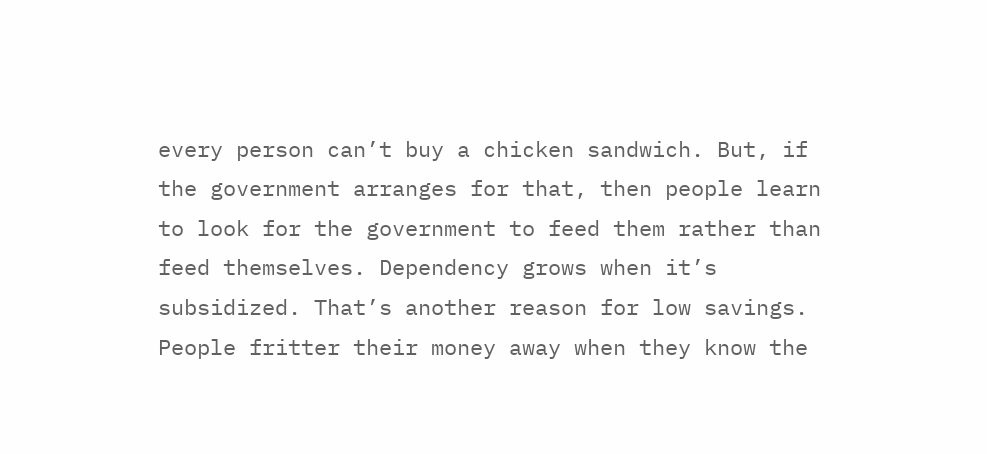every person can’t buy a chicken sandwich. But, if the government arranges for that, then people learn to look for the government to feed them rather than feed themselves. Dependency grows when it’s subsidized. That’s another reason for low savings. People fritter their money away when they know the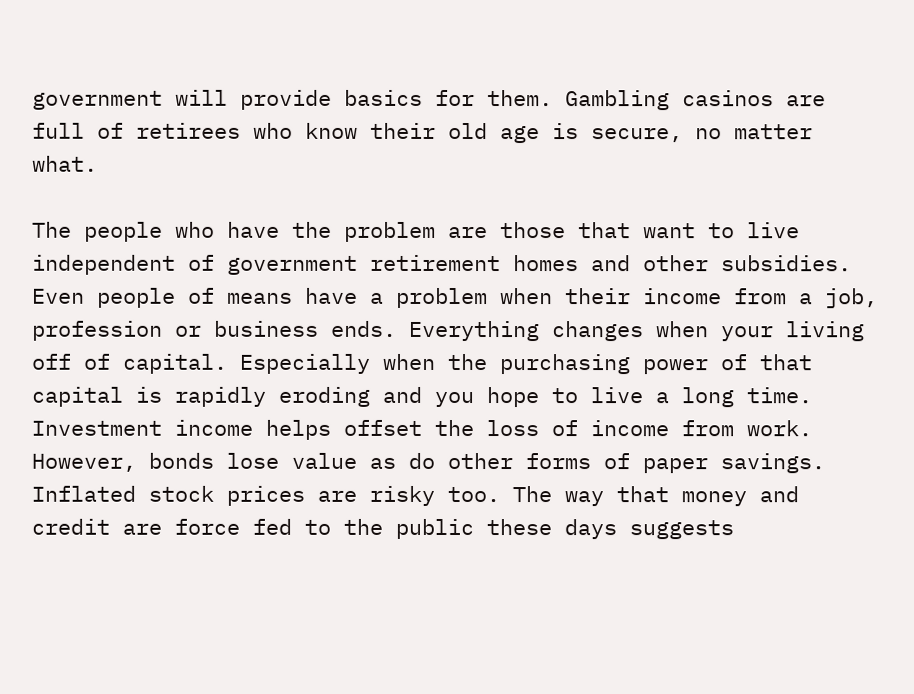government will provide basics for them. Gambling casinos are full of retirees who know their old age is secure, no matter what.

The people who have the problem are those that want to live independent of government retirement homes and other subsidies. Even people of means have a problem when their income from a job, profession or business ends. Everything changes when your living off of capital. Especially when the purchasing power of that capital is rapidly eroding and you hope to live a long time. Investment income helps offset the loss of income from work. However, bonds lose value as do other forms of paper savings. Inflated stock prices are risky too. The way that money and credit are force fed to the public these days suggests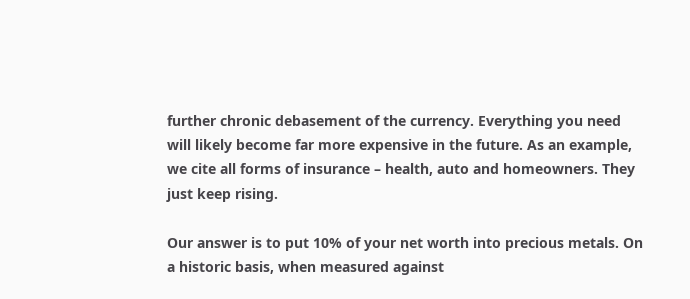further chronic debasement of the currency. Everything you need will likely become far more expensive in the future. As an example, we cite all forms of insurance – health, auto and homeowners. They just keep rising.

Our answer is to put 10% of your net worth into precious metals. On a historic basis, when measured against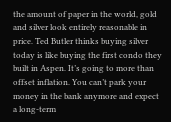the amount of paper in the world, gold and silver look entirely reasonable in price. Ted Butler thinks buying silver today is like buying the first condo they built in Aspen. It’s going to more than offset inflation. You can’t park your money in the bank anymore and expect a long-term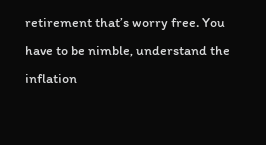retirement that’s worry free. You have to be nimble, understand the inflation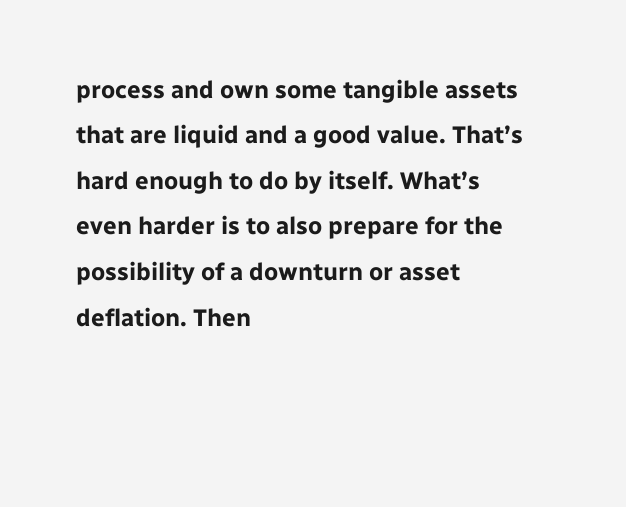process and own some tangible assets that are liquid and a good value. That’s hard enough to do by itself. What’s even harder is to also prepare for the possibility of a downturn or asset deflation. Then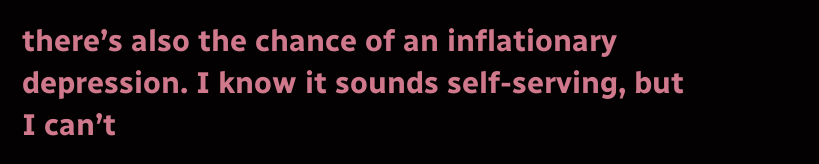there’s also the chance of an inflationary depression. I know it sounds self-serving, but I can’t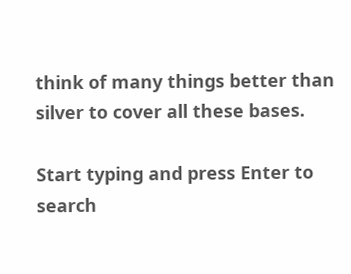think of many things better than silver to cover all these bases.

Start typing and press Enter to search